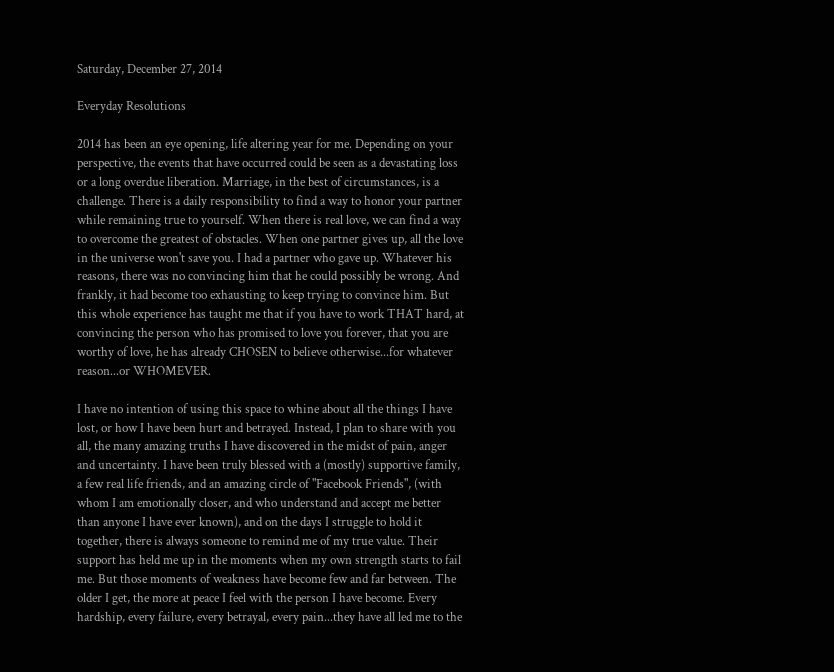Saturday, December 27, 2014

Everyday Resolutions

2014 has been an eye opening, life altering year for me. Depending on your perspective, the events that have occurred could be seen as a devastating loss or a long overdue liberation. Marriage, in the best of circumstances, is a challenge. There is a daily responsibility to find a way to honor your partner while remaining true to yourself. When there is real love, we can find a way to overcome the greatest of obstacles. When one partner gives up, all the love in the universe won't save you. I had a partner who gave up. Whatever his reasons, there was no convincing him that he could possibly be wrong. And frankly, it had become too exhausting to keep trying to convince him. But this whole experience has taught me that if you have to work THAT hard, at convincing the person who has promised to love you forever, that you are worthy of love, he has already CHOSEN to believe otherwise...for whatever reason...or WHOMEVER.

I have no intention of using this space to whine about all the things I have lost, or how I have been hurt and betrayed. Instead, I plan to share with you all, the many amazing truths I have discovered in the midst of pain, anger and uncertainty. I have been truly blessed with a (mostly) supportive family, a few real life friends, and an amazing circle of "Facebook Friends", (with whom I am emotionally closer, and who understand and accept me better than anyone I have ever known), and on the days I struggle to hold it together, there is always someone to remind me of my true value. Their support has held me up in the moments when my own strength starts to fail me. But those moments of weakness have become few and far between. The older I get, the more at peace I feel with the person I have become. Every hardship, every failure, every betrayal, every pain...they have all led me to the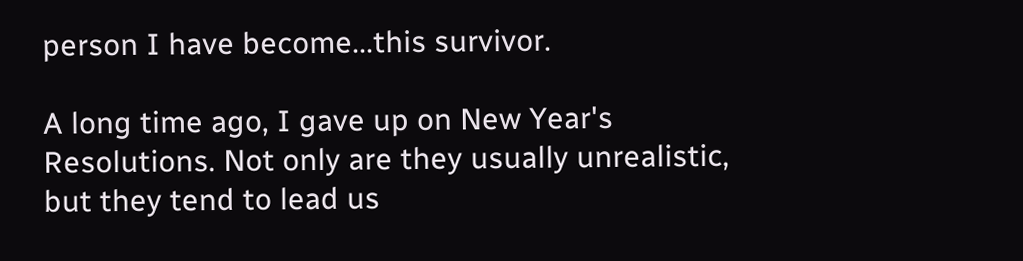person I have become...this survivor.

A long time ago, I gave up on New Year's Resolutions. Not only are they usually unrealistic, but they tend to lead us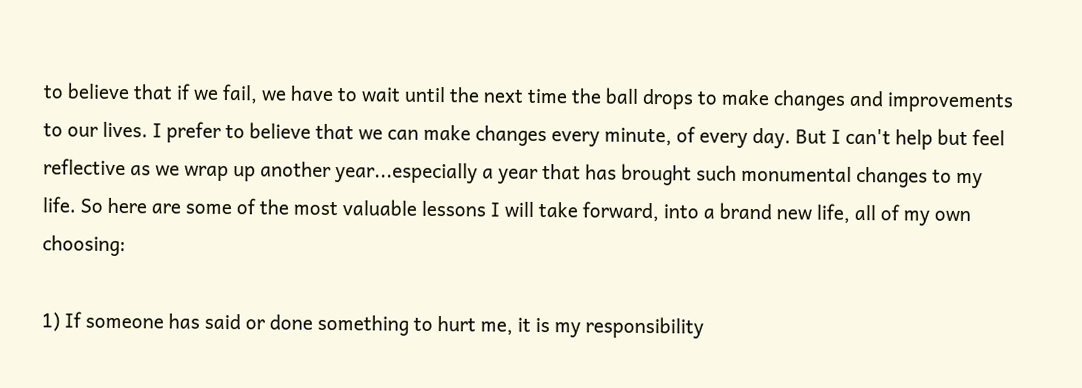to believe that if we fail, we have to wait until the next time the ball drops to make changes and improvements to our lives. I prefer to believe that we can make changes every minute, of every day. But I can't help but feel reflective as we wrap up another year...especially a year that has brought such monumental changes to my life. So here are some of the most valuable lessons I will take forward, into a brand new life, all of my own choosing:

1) If someone has said or done something to hurt me, it is my responsibility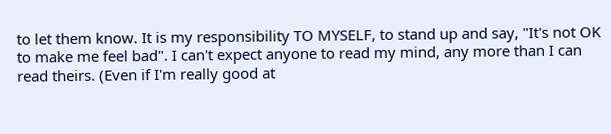to let them know. It is my responsibility TO MYSELF, to stand up and say, "It's not OK to make me feel bad". I can't expect anyone to read my mind, any more than I can read theirs. (Even if I'm really good at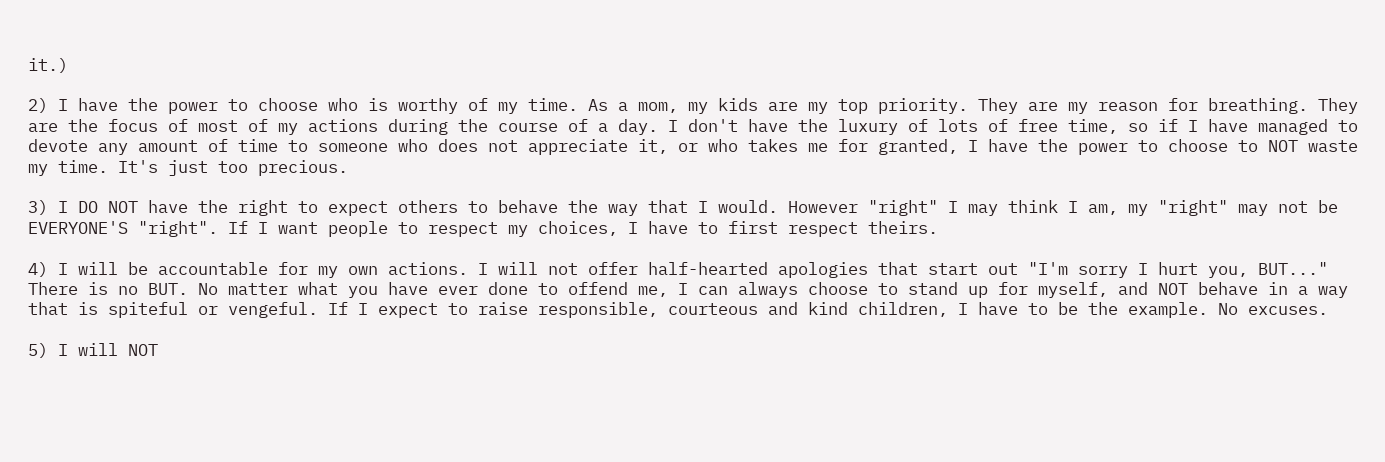it.)

2) I have the power to choose who is worthy of my time. As a mom, my kids are my top priority. They are my reason for breathing. They are the focus of most of my actions during the course of a day. I don't have the luxury of lots of free time, so if I have managed to devote any amount of time to someone who does not appreciate it, or who takes me for granted, I have the power to choose to NOT waste my time. It's just too precious.

3) I DO NOT have the right to expect others to behave the way that I would. However "right" I may think I am, my "right" may not be EVERYONE'S "right". If I want people to respect my choices, I have to first respect theirs.

4) I will be accountable for my own actions. I will not offer half-hearted apologies that start out "I'm sorry I hurt you, BUT..." There is no BUT. No matter what you have ever done to offend me, I can always choose to stand up for myself, and NOT behave in a way that is spiteful or vengeful. If I expect to raise responsible, courteous and kind children, I have to be the example. No excuses.

5) I will NOT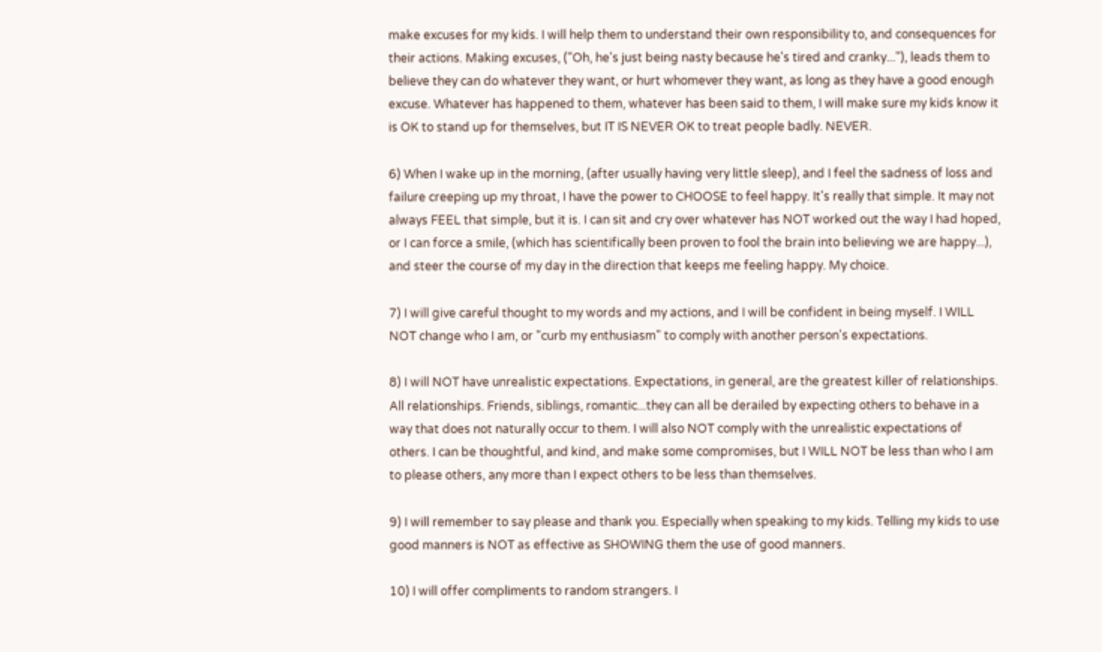make excuses for my kids. I will help them to understand their own responsibility to, and consequences for their actions. Making excuses, ("Oh, he's just being nasty because he's tired and cranky..."), leads them to believe they can do whatever they want, or hurt whomever they want, as long as they have a good enough excuse. Whatever has happened to them, whatever has been said to them, I will make sure my kids know it is OK to stand up for themselves, but IT IS NEVER OK to treat people badly. NEVER.

6) When I wake up in the morning, (after usually having very little sleep), and I feel the sadness of loss and failure creeping up my throat, I have the power to CHOOSE to feel happy. It's really that simple. It may not always FEEL that simple, but it is. I can sit and cry over whatever has NOT worked out the way I had hoped, or I can force a smile, (which has scientifically been proven to fool the brain into believing we are happy...), and steer the course of my day in the direction that keeps me feeling happy. My choice.

7) I will give careful thought to my words and my actions, and I will be confident in being myself. I WILL NOT change who I am, or "curb my enthusiasm" to comply with another person's expectations.

8) I will NOT have unrealistic expectations. Expectations, in general, are the greatest killer of relationships. All relationships. Friends, siblings, romantic...they can all be derailed by expecting others to behave in a way that does not naturally occur to them. I will also NOT comply with the unrealistic expectations of others. I can be thoughtful, and kind, and make some compromises, but I WILL NOT be less than who I am to please others, any more than I expect others to be less than themselves.

9) I will remember to say please and thank you. Especially when speaking to my kids. Telling my kids to use good manners is NOT as effective as SHOWING them the use of good manners.

10) I will offer compliments to random strangers. I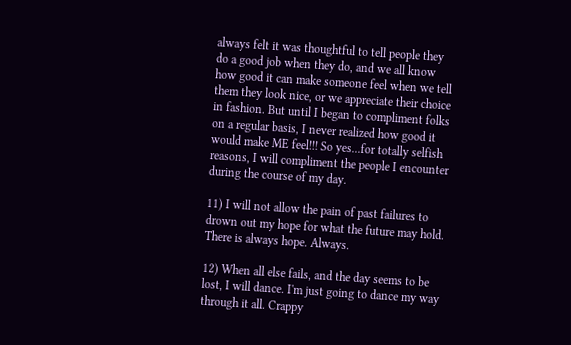always felt it was thoughtful to tell people they do a good job when they do, and we all know how good it can make someone feel when we tell them they look nice, or we appreciate their choice in fashion. But until I began to compliment folks on a regular basis, I never realized how good it would make ME feel!!! So yes...for totally selfish reasons, I will compliment the people I encounter during the course of my day.

11) I will not allow the pain of past failures to drown out my hope for what the future may hold. There is always hope. Always.

12) When all else fails, and the day seems to be lost, I will dance. I'm just going to dance my way through it all. Crappy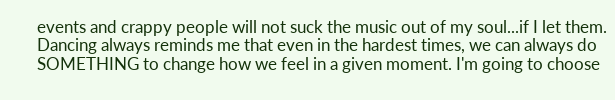events and crappy people will not suck the music out of my soul...if I let them. Dancing always reminds me that even in the hardest times, we can always do SOMETHING to change how we feel in a given moment. I'm going to choose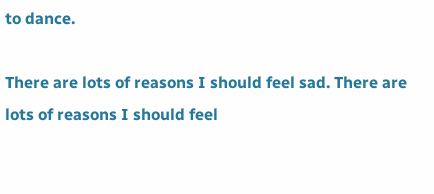to dance.

There are lots of reasons I should feel sad. There are lots of reasons I should feel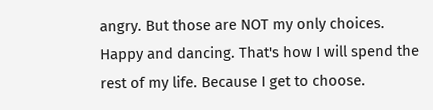angry. But those are NOT my only choices. Happy and dancing. That's how I will spend the rest of my life. Because I get to choose.